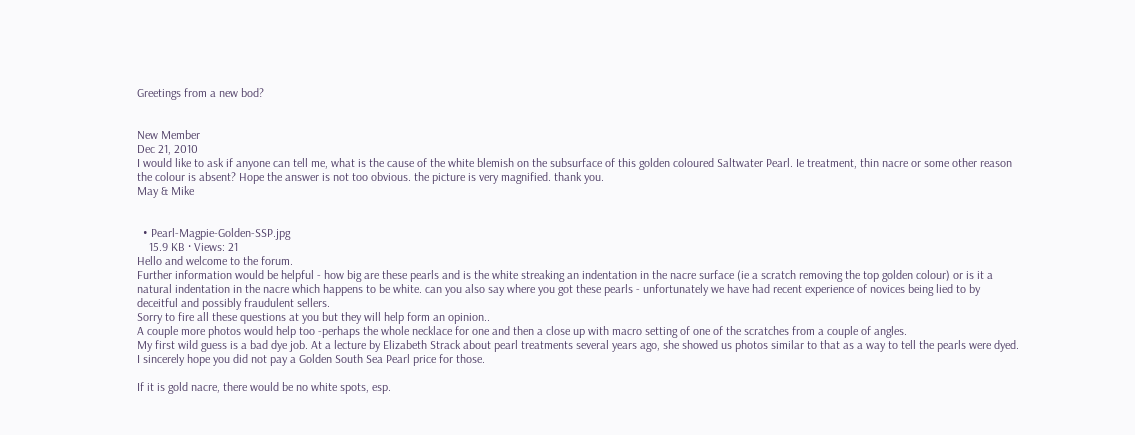Greetings from a new bod?


New Member
Dec 21, 2010
I would like to ask if anyone can tell me, what is the cause of the white blemish on the subsurface of this golden coloured Saltwater Pearl. Ie treatment, thin nacre or some other reason the colour is absent? Hope the answer is not too obvious. the picture is very magnified. thank you.
May & Mike


  • Pearl-Magpie-Golden-SSP.jpg
    15.9 KB · Views: 21
Hello and welcome to the forum.
Further information would be helpful - how big are these pearls and is the white streaking an indentation in the nacre surface (ie a scratch removing the top golden colour) or is it a natural indentation in the nacre which happens to be white. can you also say where you got these pearls - unfortunately we have had recent experience of novices being lied to by deceitful and possibly fraudulent sellers.
Sorry to fire all these questions at you but they will help form an opinion..
A couple more photos would help too -perhaps the whole necklace for one and then a close up with macro setting of one of the scratches from a couple of angles.
My first wild guess is a bad dye job. At a lecture by Elizabeth Strack about pearl treatments several years ago, she showed us photos similar to that as a way to tell the pearls were dyed. I sincerely hope you did not pay a Golden South Sea Pearl price for those.

If it is gold nacre, there would be no white spots, esp.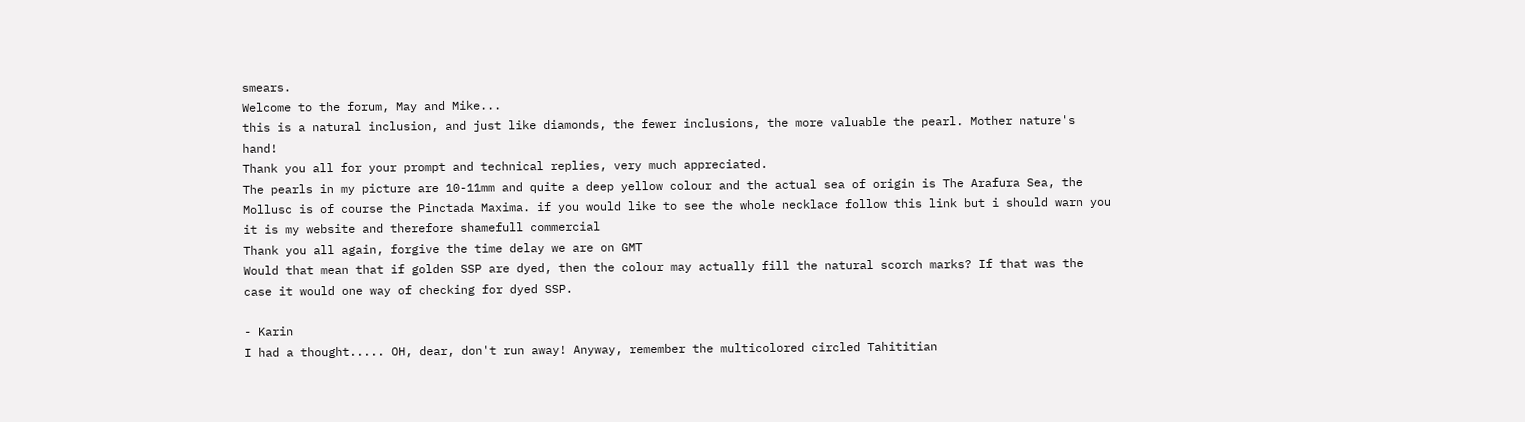smears.
Welcome to the forum, May and Mike...
this is a natural inclusion, and just like diamonds, the fewer inclusions, the more valuable the pearl. Mother nature's hand!
Thank you all for your prompt and technical replies, very much appreciated.
The pearls in my picture are 10-11mm and quite a deep yellow colour and the actual sea of origin is The Arafura Sea, the Mollusc is of course the Pinctada Maxima. if you would like to see the whole necklace follow this link but i should warn you it is my website and therefore shamefull commercial
Thank you all again, forgive the time delay we are on GMT
Would that mean that if golden SSP are dyed, then the colour may actually fill the natural scorch marks? If that was the case it would one way of checking for dyed SSP.

- Karin
I had a thought..... OH, dear, don't run away! Anyway, remember the multicolored circled Tahititian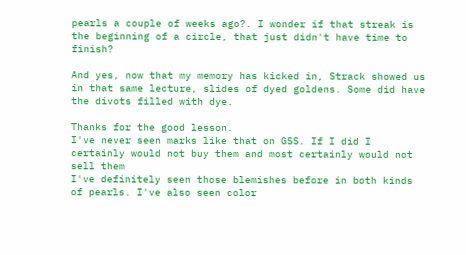pearls a couple of weeks ago?. I wonder if that streak is the beginning of a circle, that just didn't have time to finish?

And yes, now that my memory has kicked in, Strack showed us in that same lecture, slides of dyed goldens. Some did have the divots filled with dye.

Thanks for the good lesson.
I've never seen marks like that on GSS. If I did I certainly would not buy them and most certainly would not sell them
I've definitely seen those blemishes before in both kinds of pearls. I've also seen color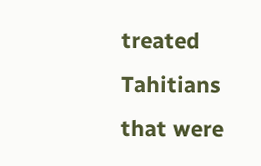treated Tahitians that were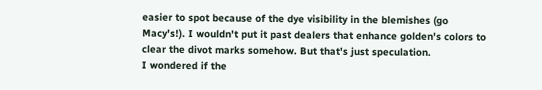easier to spot because of the dye visibility in the blemishes (go Macy's!). I wouldn't put it past dealers that enhance golden's colors to clear the divot marks somehow. But that's just speculation.
I wondered if the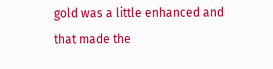gold was a little enhanced and that made the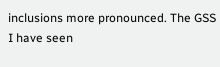inclusions more pronounced. The GSS I have seen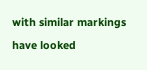with similar markings have looked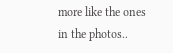more like the ones in the photos..